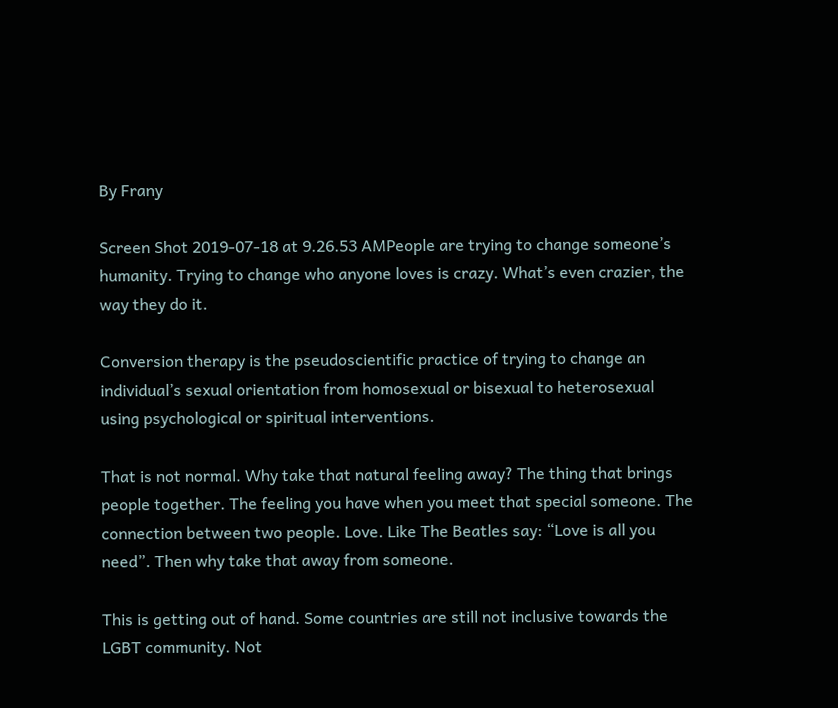By Frany

Screen Shot 2019-07-18 at 9.26.53 AMPeople are trying to change someone’s humanity. Trying to change who anyone loves is crazy. What’s even crazier, the way they do it.

Conversion therapy is the pseudoscientific practice of trying to change an individual’s sexual orientation from homosexual or bisexual to heterosexual using psychological or spiritual interventions.

That is not normal. Why take that natural feeling away? The thing that brings people together. The feeling you have when you meet that special someone. The connection between two people. Love. Like The Beatles say: “Love is all you need”. Then why take that away from someone.

This is getting out of hand. Some countries are still not inclusive towards the LGBT community. Not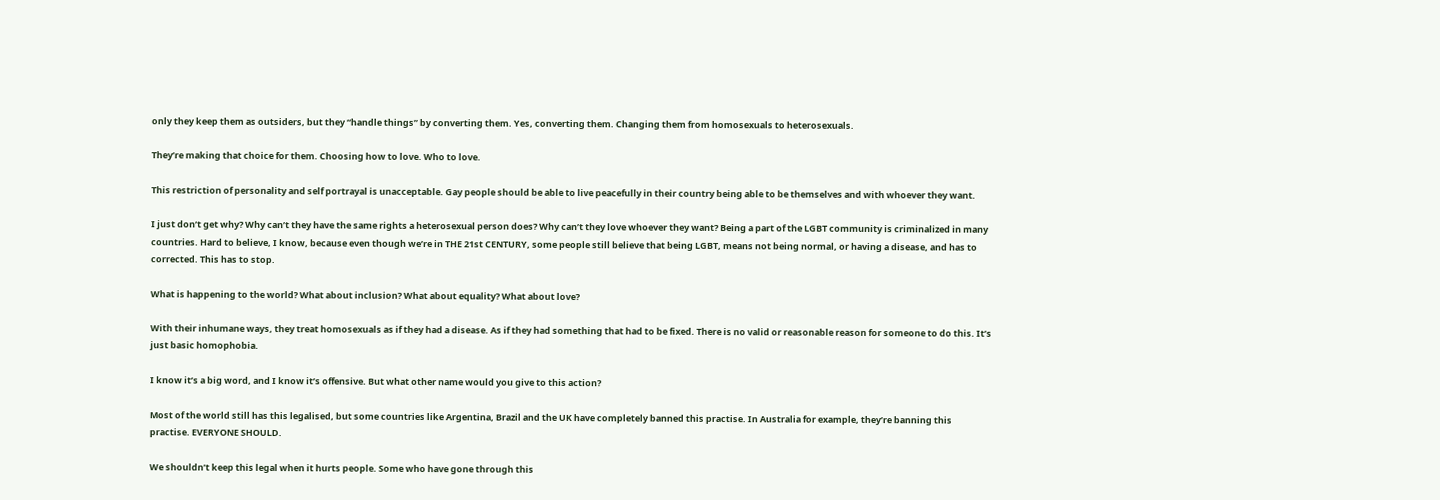only they keep them as outsiders, but they “handle things” by converting them. Yes, converting them. Changing them from homosexuals to heterosexuals.

They’re making that choice for them. Choosing how to love. Who to love.

This restriction of personality and self portrayal is unacceptable. Gay people should be able to live peacefully in their country being able to be themselves and with whoever they want.

I just don’t get why? Why can’t they have the same rights a heterosexual person does? Why can’t they love whoever they want? Being a part of the LGBT community is criminalized in many countries. Hard to believe, I know, because even though we’re in THE 21st CENTURY, some people still believe that being LGBT, means not being normal, or having a disease, and has to corrected. This has to stop.

What is happening to the world? What about inclusion? What about equality? What about love?

With their inhumane ways, they treat homosexuals as if they had a disease. As if they had something that had to be fixed. There is no valid or reasonable reason for someone to do this. It’s just basic homophobia.

I know it’s a big word, and I know it’s offensive. But what other name would you give to this action?

Most of the world still has this legalised, but some countries like Argentina, Brazil and the UK have completely banned this practise. In Australia for example, they’re banning this practise. EVERYONE SHOULD.

We shouldn’t keep this legal when it hurts people. Some who have gone through this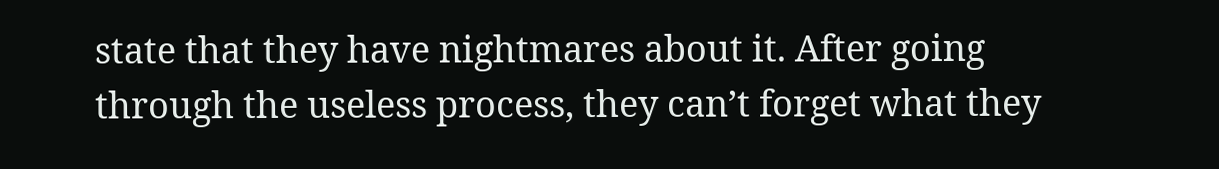state that they have nightmares about it. After going through the useless process, they can’t forget what they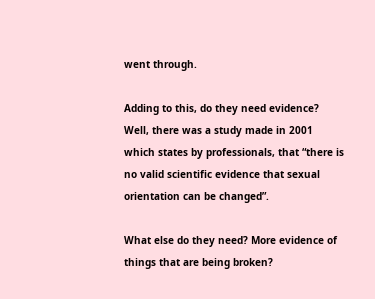went through.

Adding to this, do they need evidence? Well, there was a study made in 2001 which states by professionals, that “there is no valid scientific evidence that sexual orientation can be changed”.

What else do they need? More evidence of things that are being broken?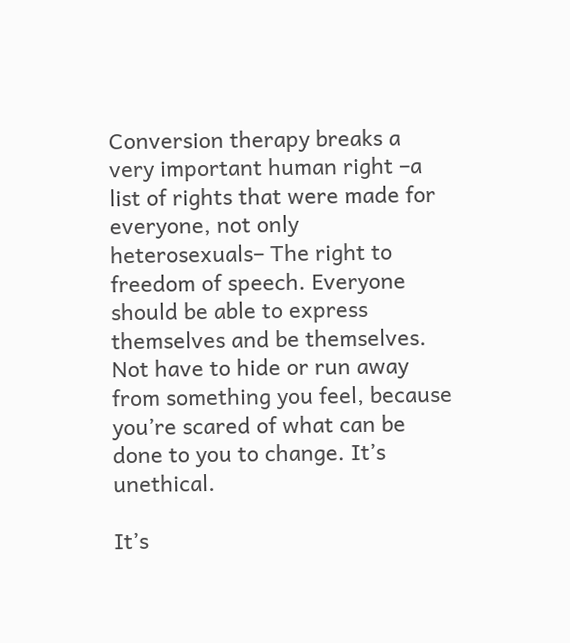Conversion therapy breaks a very important human right –a list of rights that were made for everyone, not only heterosexuals– The right to freedom of speech. Everyone should be able to express themselves and be themselves. Not have to hide or run away from something you feel, because you’re scared of what can be done to you to change. It’s unethical.

It’s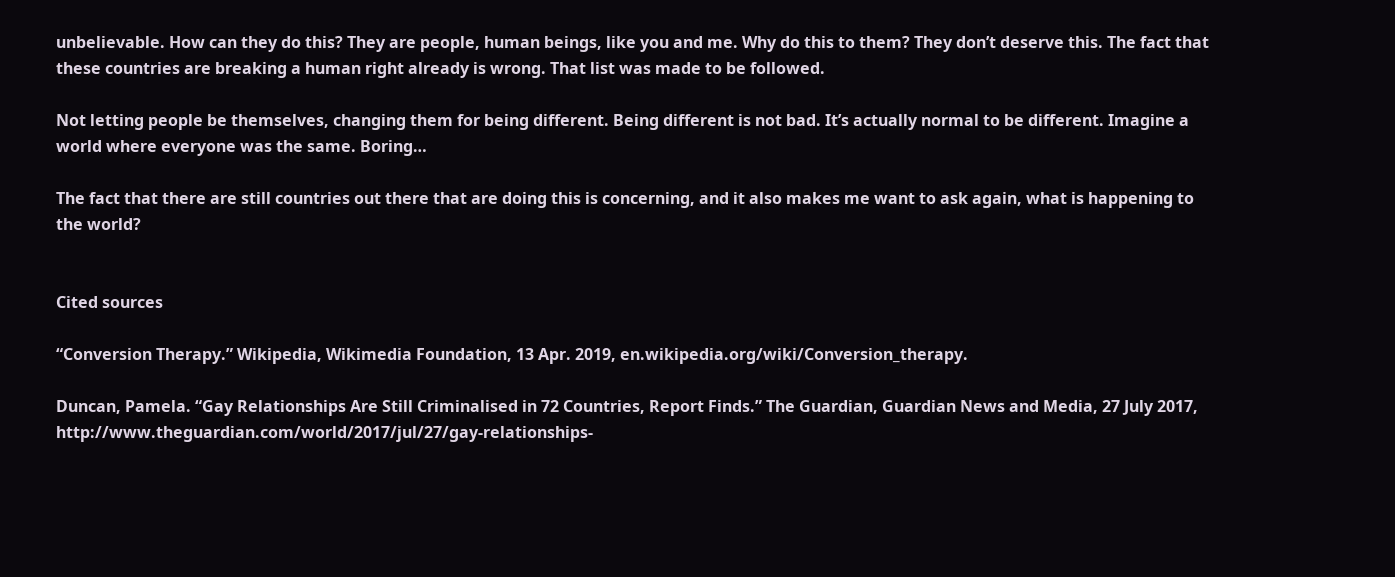unbelievable. How can they do this? They are people, human beings, like you and me. Why do this to them? They don’t deserve this. The fact that these countries are breaking a human right already is wrong. That list was made to be followed.

Not letting people be themselves, changing them for being different. Being different is not bad. It’s actually normal to be different. Imagine a world where everyone was the same. Boring…

The fact that there are still countries out there that are doing this is concerning, and it also makes me want to ask again, what is happening to the world?


Cited sources

“Conversion Therapy.” Wikipedia, Wikimedia Foundation, 13 Apr. 2019, en.wikipedia.org/wiki/Conversion_therapy.

Duncan, Pamela. “Gay Relationships Are Still Criminalised in 72 Countries, Report Finds.” The Guardian, Guardian News and Media, 27 July 2017, http://www.theguardian.com/world/2017/jul/27/gay-relationships-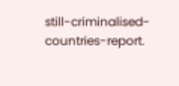still-criminalised-countries-report.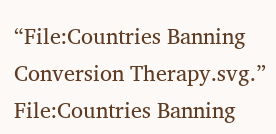“File:Countries Banning Conversion Therapy.svg.” File:Countries Banning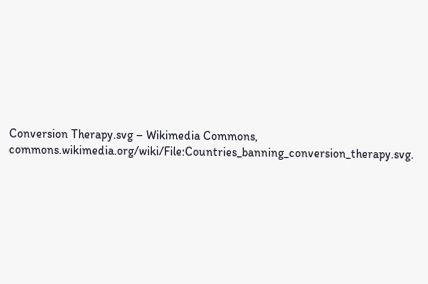Conversion Therapy.svg – Wikimedia Commons, commons.wikimedia.org/wiki/File:Countries_banning_conversion_therapy.svg.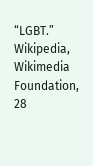“LGBT.” Wikipedia, Wikimedia Foundation, 28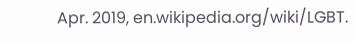Apr. 2019, en.wikipedia.org/wiki/LGBT.